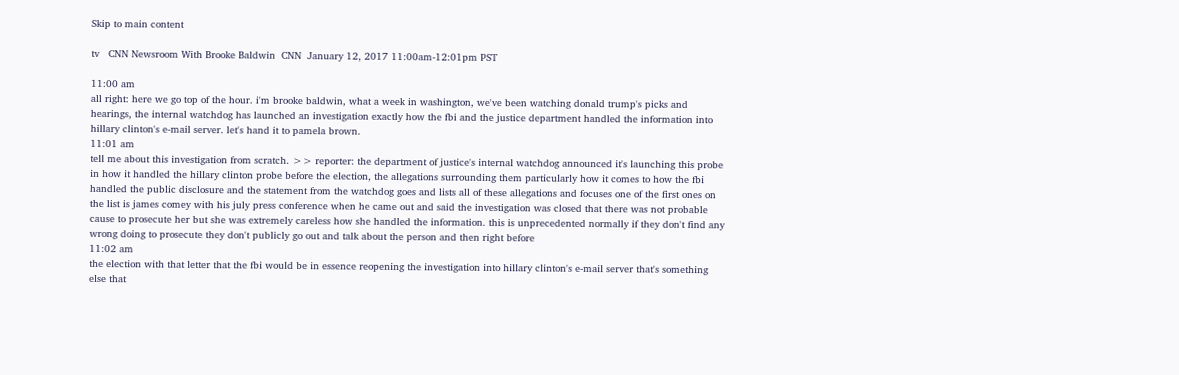Skip to main content

tv   CNN Newsroom With Brooke Baldwin  CNN  January 12, 2017 11:00am-12:01pm PST

11:00 am
all right: here we go top of the hour. i'm brooke baldwin, what a week in washington, we've been watching donald trump's picks and hearings, the internal watchdog has launched an investigation exactly how the fbi and the justice department handled the information into hillary clinton's e-mail server. let's hand it to pamela brown.
11:01 am
tell me about this investigation from scratch. >> reporter: the department of justice's internal watchdog announced it's launching this probe in how it handled the hillary clinton probe before the election, the allegations surrounding them particularly how it comes to how the fbi handled the public disclosure and the statement from the watchdog goes and lists all of these allegations and focuses one of the first ones on the list is james comey with his july press conference when he came out and said the investigation was closed that there was not probable cause to prosecute her but she was extremely careless how she handled the information. this is unprecedented normally if they don't find any wrong doing to prosecute they don't publicly go out and talk about the person and then right before
11:02 am
the election with that letter that the fbi would be in essence reopening the investigation into hillary clinton's e-mail server that's something else that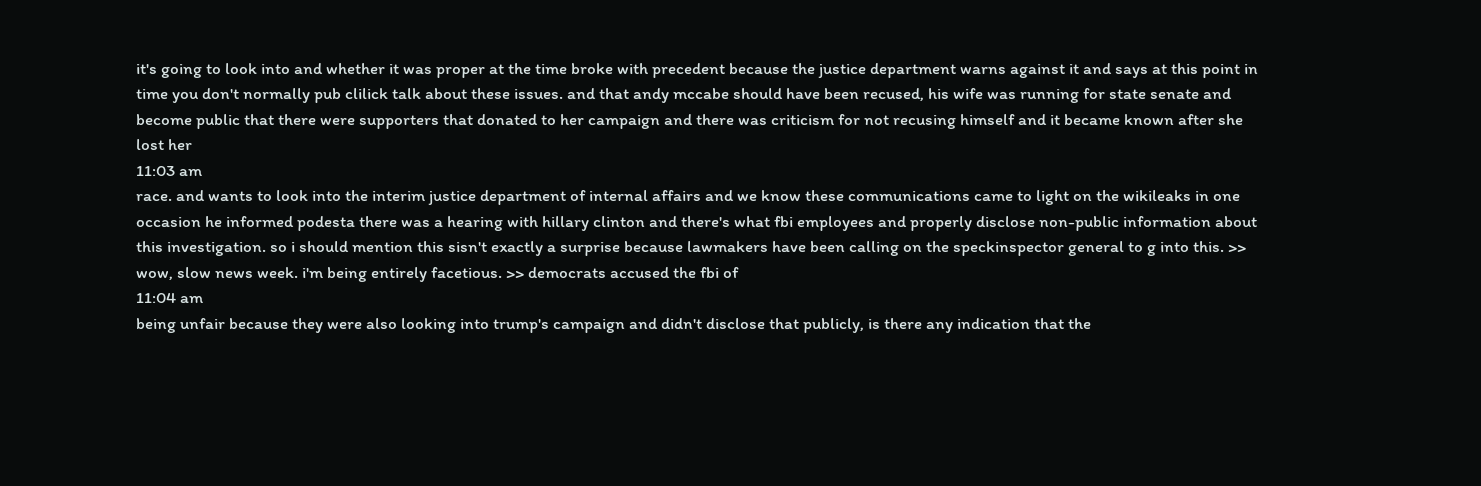it's going to look into and whether it was proper at the time broke with precedent because the justice department warns against it and says at this point in time you don't normally pub clilick talk about these issues. and that andy mccabe should have been recused, his wife was running for state senate and become public that there were supporters that donated to her campaign and there was criticism for not recusing himself and it became known after she lost her
11:03 am
race. and wants to look into the interim justice department of internal affairs and we know these communications came to light on the wikileaks in one occasion he informed podesta there was a hearing with hillary clinton and there's what fbi employees and properly disclose non-public information about this investigation. so i should mention this sisn't exactly a surprise because lawmakers have been calling on the speckinspector general to g into this. >> wow, slow news week. i'm being entirely facetious. >> democrats accused the fbi of
11:04 am
being unfair because they were also looking into trump's campaign and didn't disclose that publicly, is there any indication that the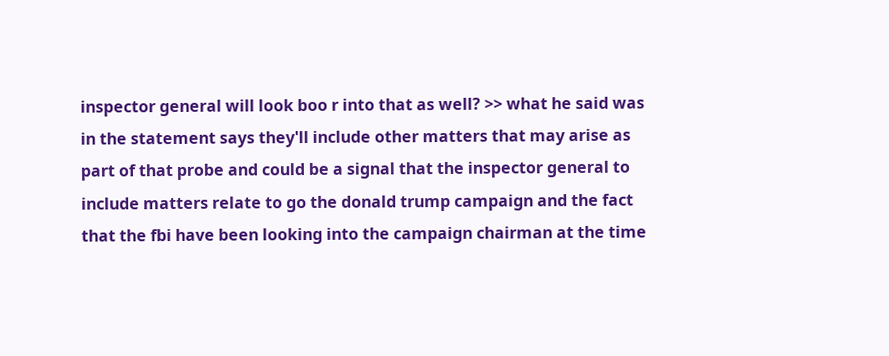inspector general will look boo r into that as well? >> what he said was in the statement says they'll include other matters that may arise as part of that probe and could be a signal that the inspector general to include matters relate to go the donald trump campaign and the fact that the fbi have been looking into the campaign chairman at the time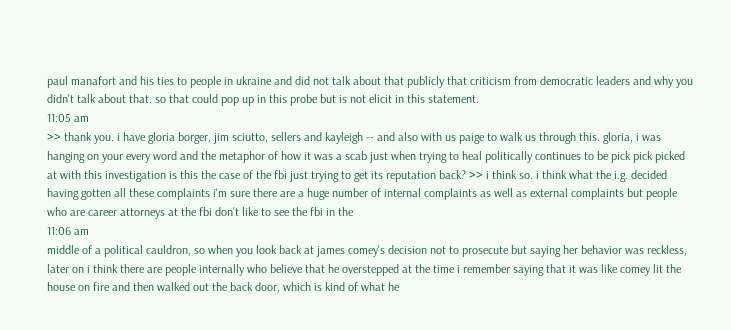paul manafort and his ties to people in ukraine and did not talk about that publicly that criticism from democratic leaders and why you didn't talk about that. so that could pop up in this probe but is not elicit in this statement.
11:05 am
>> thank you. i have gloria borger, jim sciutto, sellers and kayleigh -- and also with us paige to walk us through this. gloria, i was hanging on your every word and the metaphor of how it was a scab just when trying to heal politically continues to be pick pick picked at with this investigation is this the case of the fbi just trying to get its reputation back? >> i think so. i think what the i.g. decided having gotten all these complaints i'm sure there are a huge number of internal complaints as well as external complaints but people who are career attorneys at the fbi don't like to see the fbi in the
11:06 am
middle of a political cauldron, so when you look back at james comey's decision not to prosecute but saying her behavior was reckless, later on i think there are people internally who believe that he overstepped at the time i remember saying that it was like comey lit the house on fire and then walked out the back door, which is kind of what he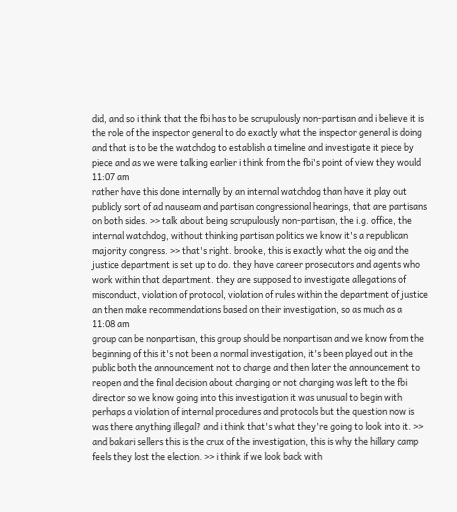did, and so i think that the fbi has to be scrupulously non-partisan and i believe it is the role of the inspector general to do exactly what the inspector general is doing and that is to be the watchdog to establish a timeline and investigate it piece by piece and as we were talking earlier i think from the fbi's point of view they would
11:07 am
rather have this done internally by an internal watchdog than have it play out publicly sort of ad nauseam and partisan congressional hearings, that are partisans on both sides. >> talk about being scrupulously non-partisan, the i.g. office, the internal watchdog, without thinking partisan politics we know it's a republican majority congress. >> that's right. brooke, this is exactly what the oig and the justice department is set up to do. they have career prosecutors and agents who work within that department. they are supposed to investigate allegations of misconduct, violation of protocol, violation of rules within the department of justice an then make recommendations based on their investigation, so as much as a
11:08 am
group can be nonpartisan, this group should be nonpartisan and we know from the beginning of this it's not been a normal investigation, it's been played out in the public both the announcement not to charge and then later the announcement to reopen and the final decision about charging or not charging was left to the fbi director so we know going into this investigation it was unusual to begin with perhaps a violation of internal procedures and protocols but the question now is was there anything illegal? and i think that's what they're going to look into it. >> and bakari sellers this is the crux of the investigation, this is why the hillary camp feels they lost the election. >> i think if we look back with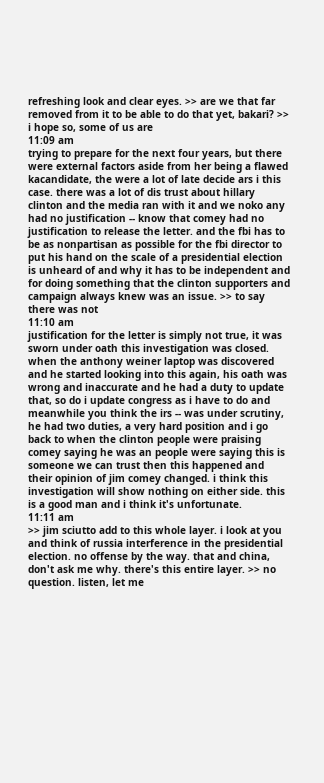refreshing look and clear eyes. >> are we that far removed from it to be able to do that yet, bakari? >> i hope so, some of us are
11:09 am
trying to prepare for the next four years, but there were external factors aside from her being a flawed kacandidate, the were a lot of late decide ars i this case. there was a lot of dis trust about hillary clinton and the media ran with it and we noko any had no justification -- know that comey had no justification to release the letter. and the fbi has to be as nonpartisan as possible for the fbi director to put his hand on the scale of a presidential election is unheard of and why it has to be independent and for doing something that the clinton supporters and campaign always knew was an issue. >> to say there was not
11:10 am
justification for the letter is simply not true, it was sworn under oath this investigation was closed. when the anthony weiner laptop was discovered and he started looking into this again, his oath was wrong and inaccurate and he had a duty to update that, so do i update congress as i have to do and meanwhile you think the irs -- was under scrutiny, he had two duties, a very hard position and i go back to when the clinton people were praising comey saying he was an people were saying this is someone we can trust then this happened and their opinion of jim comey changed. i think this investigation will show nothing on either side. this is a good man and i think it's unfortunate.
11:11 am
>> jim sciutto add to this whole layer. i look at you and think of russia interference in the presidential election. no offense by the way. that and china, don't ask me why. there's this entire layer. >> no question. listen, let me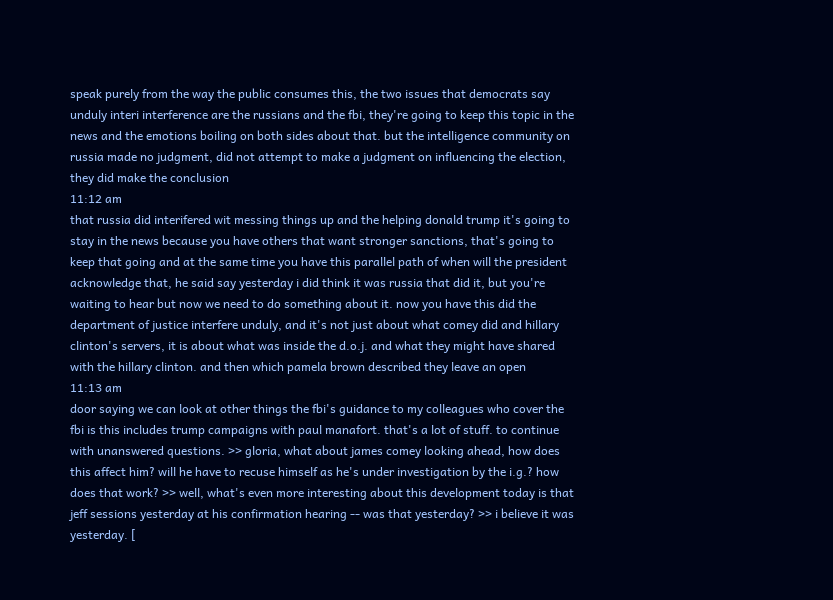speak purely from the way the public consumes this, the two issues that democrats say unduly interi interference are the russians and the fbi, they're going to keep this topic in the news and the emotions boiling on both sides about that. but the intelligence community on russia made no judgment, did not attempt to make a judgment on influencing the election, they did make the conclusion
11:12 am
that russia did interifered wit messing things up and the helping donald trump it's going to stay in the news because you have others that want stronger sanctions, that's going to keep that going and at the same time you have this parallel path of when will the president acknowledge that, he said say yesterday i did think it was russia that did it, but you're waiting to hear but now we need to do something about it. now you have this did the department of justice interfere unduly, and it's not just about what comey did and hillary clinton's servers, it is about what was inside the d.o.j. and what they might have shared with the hillary clinton. and then which pamela brown described they leave an open
11:13 am
door saying we can look at other things the fbi's guidance to my colleagues who cover the fbi is this includes trump campaigns with paul manafort. that's a lot of stuff. to continue with unanswered questions. >> gloria, what about james comey looking ahead, how does this affect him? will he have to recuse himself as he's under investigation by the i.g.? how does that work? >> well, what's even more interesting about this development today is that jeff sessions yesterday at his confirmation hearing -- was that yesterday? >> i believe it was yesterday. [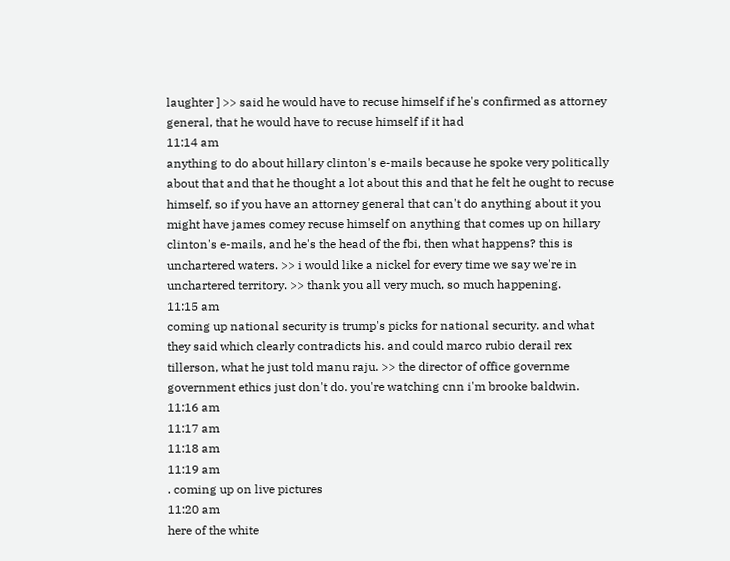laughter ] >> said he would have to recuse himself if he's confirmed as attorney general, that he would have to recuse himself if it had
11:14 am
anything to do about hillary clinton's e-mails because he spoke very politically about that and that he thought a lot about this and that he felt he ought to recuse himself, so if you have an attorney general that can't do anything about it you might have james comey recuse himself on anything that comes up on hillary clinton's e-mails, and he's the head of the fbi, then what happens? this is unchartered waters. >> i would like a nickel for every time we say we're in unchartered territory. >> thank you all very much, so much happening.
11:15 am
coming up national security is trump's picks for national security. and what they said which clearly contradicts his. and could marco rubio derail rex tillerson, what he just told manu raju. >> the director of office governme government ethics just don't do. you're watching cnn i'm brooke baldwin.
11:16 am
11:17 am
11:18 am
11:19 am
. coming up on live pictures
11:20 am
here of the white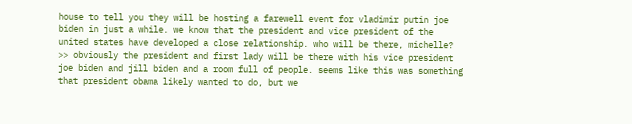house to tell you they will be hosting a farewell event for vladimir putin joe biden in just a while. we know that the president and vice president of the united states have developed a close relationship. who will be there, michelle? >> obviously the president and first lady will be there with his vice president joe biden and jill biden and a room full of people. seems like this was something that president obama likely wanted to do, but we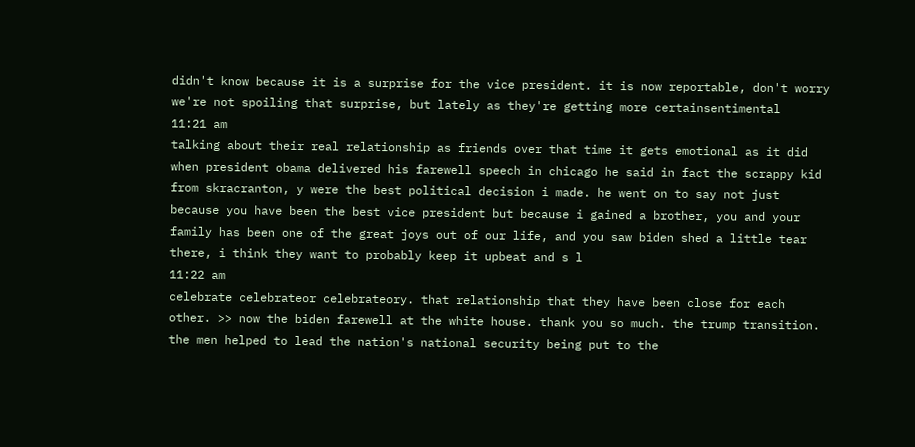didn't know because it is a surprise for the vice president. it is now reportable, don't worry we're not spoiling that surprise, but lately as they're getting more certainsentimental
11:21 am
talking about their real relationship as friends over that time it gets emotional as it did when president obama delivered his farewell speech in chicago he said in fact the scrappy kid from skracranton, y were the best political decision i made. he went on to say not just because you have been the best vice president but because i gained a brother, you and your family has been one of the great joys out of our life, and you saw biden shed a little tear there, i think they want to probably keep it upbeat and s l
11:22 am
celebrate celebrateor celebrateory. that relationship that they have been close for each other. >> now the biden farewell at the white house. thank you so much. the trump transition. the men helped to lead the nation's national security being put to the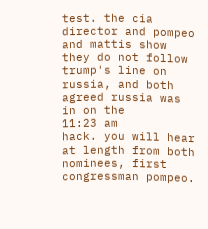test. the cia director and pompeo and mattis show they do not follow trump's line on russia, and both agreed russia was in on the
11:23 am
hack. you will hear at length from both nominees, first congressman pompeo.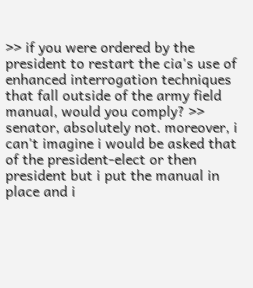>> if you were ordered by the president to restart the cia's use of enhanced interrogation techniques that fall outside of the army field manual, would you comply? >> senator, absolutely not. moreover, i can't imagine i would be asked that of the president-elect or then president but i put the manual in place and i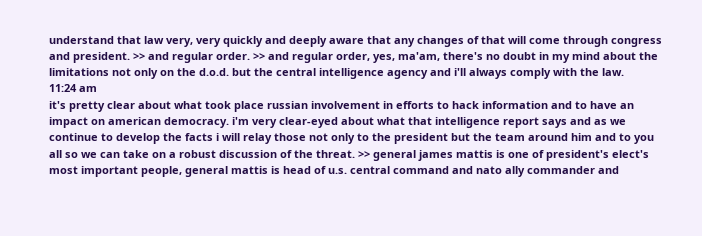understand that law very, very quickly and deeply aware that any changes of that will come through congress and president. >> and regular order. >> and regular order, yes, ma'am, there's no doubt in my mind about the limitations not only on the d.o.d. but the central intelligence agency and i'll always comply with the law.
11:24 am
it's pretty clear about what took place russian involvement in efforts to hack information and to have an impact on american democracy. i'm very clear-eyed about what that intelligence report says and as we continue to develop the facts i will relay those not only to the president but the team around him and to you all so we can take on a robust discussion of the threat. >> general james mattis is one of president's elect's most important people, general mattis is head of u.s. central command and nato ally commander and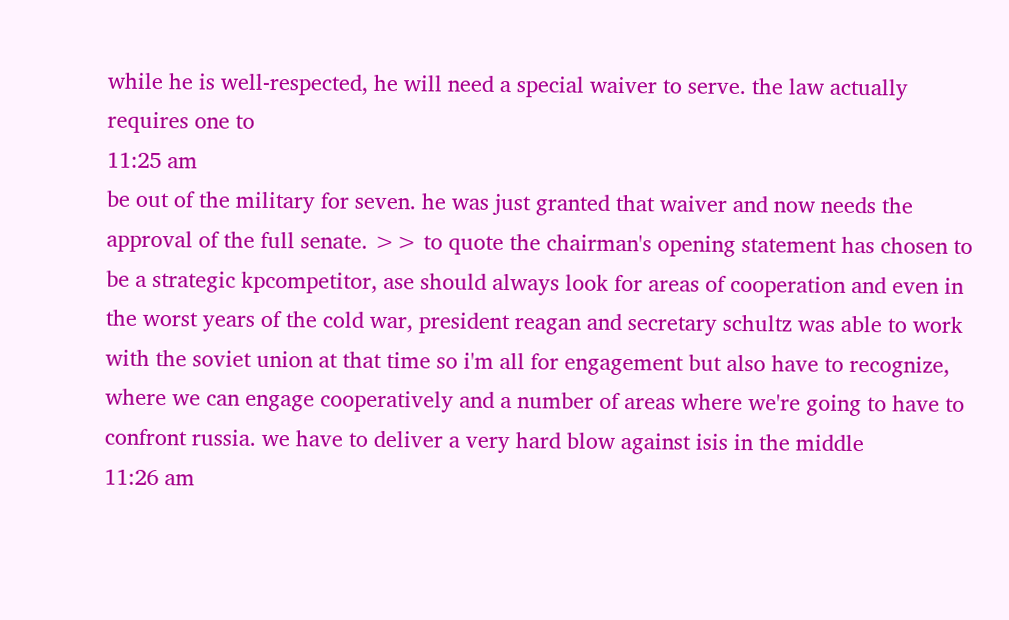while he is well-respected, he will need a special waiver to serve. the law actually requires one to
11:25 am
be out of the military for seven. he was just granted that waiver and now needs the approval of the full senate. >> to quote the chairman's opening statement has chosen to be a strategic kpcompetitor, ase should always look for areas of cooperation and even in the worst years of the cold war, president reagan and secretary schultz was able to work with the soviet union at that time so i'm all for engagement but also have to recognize, where we can engage cooperatively and a number of areas where we're going to have to confront russia. we have to deliver a very hard blow against isis in the middle
11:26 am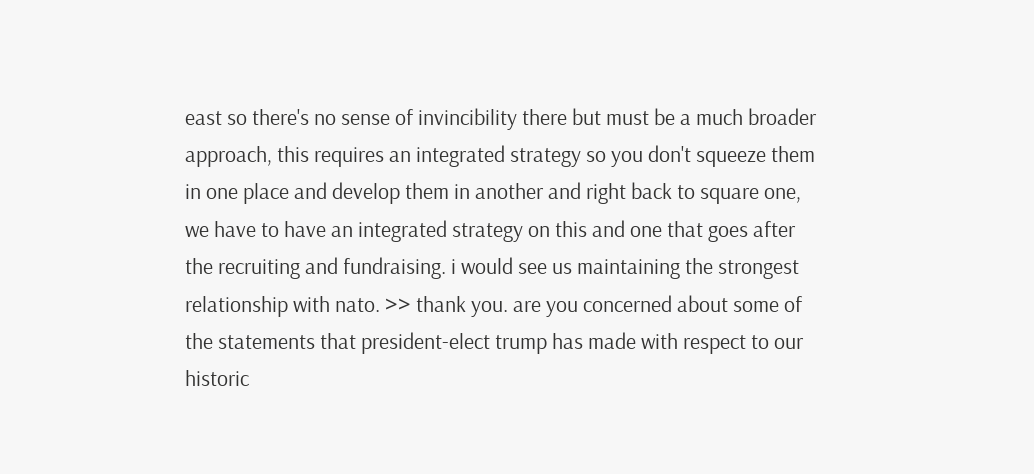east so there's no sense of invincibility there but must be a much broader approach, this requires an integrated strategy so you don't squeeze them in one place and develop them in another and right back to square one, we have to have an integrated strategy on this and one that goes after the recruiting and fundraising. i would see us maintaining the strongest relationship with nato. >> thank you. are you concerned about some of the statements that president-elect trump has made with respect to our historic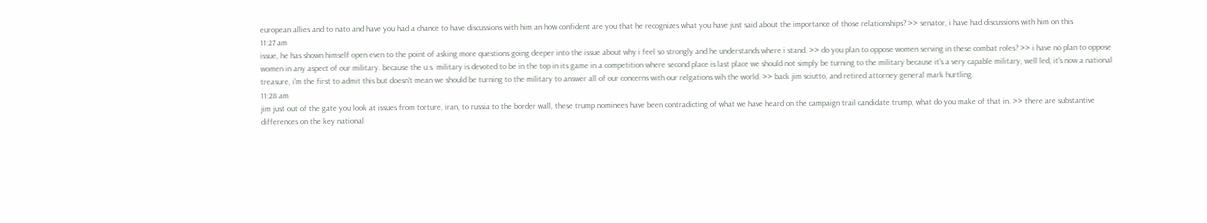european allies and to nato and have you had a chance to have discussions with him an how confident are you that he recognizes what you have just said about the importance of those relationships? >> senator, i have had discussions with him on this
11:27 am
issue, he has shown himself open even to the point of asking more questions going deeper into the issue about why i feel so strongly and he understands where i stand. >> do you plan to oppose women serving in these combat roles? >> i have no plan to oppose women in any aspect of our military. because the u.s. military is devoted to be in the top in its game in a competition where second place is last place we should not simply be turning to the military because it's a very capable military, well led, it's now a national treasure, i'm the first to admit this but doesn't mean we should be turning to the military to answer all of our concerns with our relgations wih the world. >> back jim sciutto, and retired attorney general mark hurtling.
11:28 am
jim just out of the gate you look at issues from torture, iran, to russia to the border wall, these trump nominees have been contradicting of what we have heard on the campaign trail candidate trump, what do you make of that in. >> there are substantive differences on the key national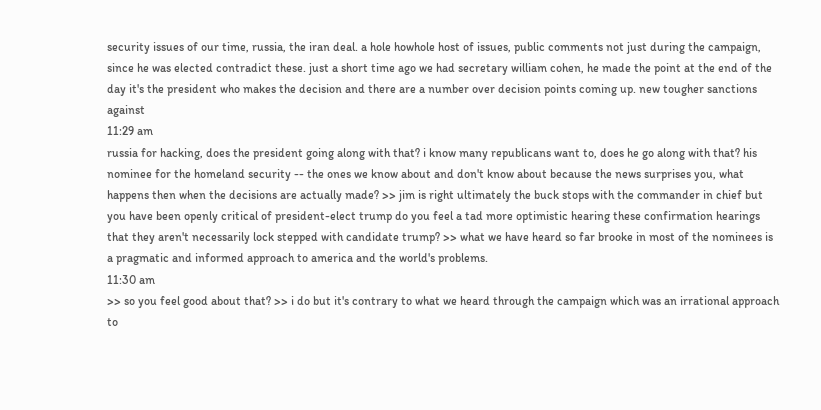security issues of our time, russia, the iran deal. a hole howhole host of issues, public comments not just during the campaign, since he was elected contradict these. just a short time ago we had secretary william cohen, he made the point at the end of the day it's the president who makes the decision and there are a number over decision points coming up. new tougher sanctions against
11:29 am
russia for hacking, does the president going along with that? i know many republicans want to, does he go along with that? his nominee for the homeland security -- the ones we know about and don't know about because the news surprises you, what happens then when the decisions are actually made? >> jim is right ultimately the buck stops with the commander in chief but you have been openly critical of president-elect trump do you feel a tad more optimistic hearing these confirmation hearings that they aren't necessarily lock stepped with candidate trump? >> what we have heard so far brooke in most of the nominees is a pragmatic and informed approach to america and the world's problems.
11:30 am
>> so you feel good about that? >> i do but it's contrary to what we heard through the campaign which was an irrational approach to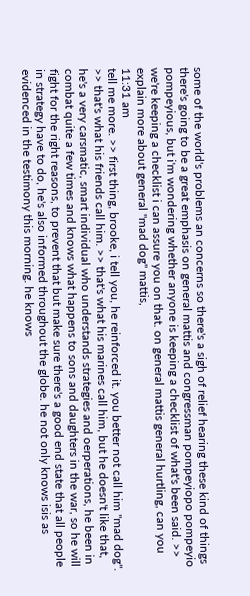some of the world's problems an concerns so there's a sigh of relief hearing these kind of things there's going to be a great emphasis on general mattis and congressman pompeyiopo pompeyio pompeyious, but i'm wondering whether anyone is keeping a checklist of what's been said. >> we're keeping a checklist i can assure you on that. on general mattis general hurtling, can you explain more about general "mad dog" mattis,
11:31 am
tell me more. >> first thing, brooke, i tell you, he reinforced it. you better not call him "mad dog". >> that's what his friends call him. >> that's what his marines call him, but he doesn't like that, he's a very carsmatic, smart individual who understands strategies and oerperations, he been in combat quite a few times and knows what happens to sons and daughters in the war, so he will fight for the right reasons, to prevent that but make sure there's a good end state that all people in strategy have to do, he's also informed throughout the globe. he not only knows isis as evidenced in the testimony this morning. he knows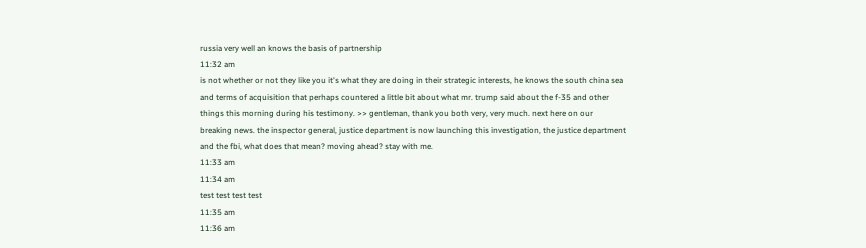russia very well an knows the basis of partnership
11:32 am
is not whether or not they like you it's what they are doing in their strategic interests, he knows the south china sea and terms of acquisition that perhaps countered a little bit about what mr. trump said about the f-35 and other things this morning during his testimony. >> gentleman, thank you both very, very much. next here on our breaking news. the inspector general, justice department is now launching this investigation, the justice department and the fbi, what does that mean? moving ahead? stay with me.
11:33 am
11:34 am
test test test test
11:35 am
11:36 am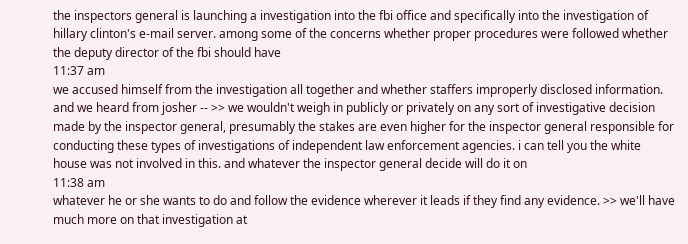the inspectors general is launching a investigation into the fbi office and specifically into the investigation of hillary clinton's e-mail server. among some of the concerns whether proper procedures were followed whether the deputy director of the fbi should have
11:37 am
we accused himself from the investigation all together and whether staffers improperly disclosed information. and we heard from josher -- >> we wouldn't weigh in publicly or privately on any sort of investigative decision made by the inspector general, presumably the stakes are even higher for the inspector general responsible for conducting these types of investigations of independent law enforcement agencies. i can tell you the white house was not involved in this. and whatever the inspector general decide will do it on
11:38 am
whatever he or she wants to do and follow the evidence wherever it leads if they find any evidence. >> we'll have much more on that investigation at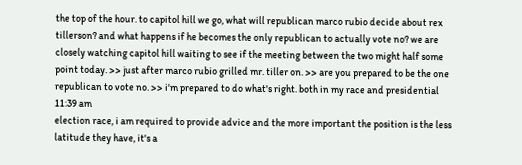the top of the hour. to capitol hill we go, what will republican marco rubio decide about rex tillerson? and what happens if he becomes the only republican to actually vote no? we are closely watching capitol hill waiting to see if the meeting between the two might half some point today. >> just after marco rubio grilled mr. tiller on. >> are you prepared to be the one republican to vote no. >> i'm prepared to do what's right. both in my race and presidential
11:39 am
election race, i am required to provide advice and the more important the position is the less latitude they have, it's a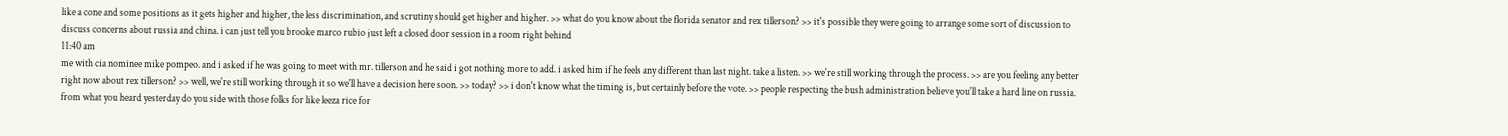like a cone and some positions as it gets higher and higher, the less discrimination, and scrutiny should get higher and higher. >> what do you know about the florida senator and rex tillerson? >> it's possible they were going to arrange some sort of discussion to discuss concerns about russia and china. i can just tell you brooke marco rubio just left a closed door session in a room right behind
11:40 am
me with cia nominee mike pompeo. and i asked if he was going to meet with mr. tillerson and he said i got nothing more to add. i asked him if he feels any different than last night. take a listen. >> we're still working through the process. >> are you feeling any better right now about rex tillerson? >> well, we're still working through it so we'll have a decision here soon. >> today? >> i don't know what the timing is, but certainly before the vote. >> people respecting the bush administration believe you'll take a hard line on russia. from what you heard yesterday do you side with those folks for like leeza rice for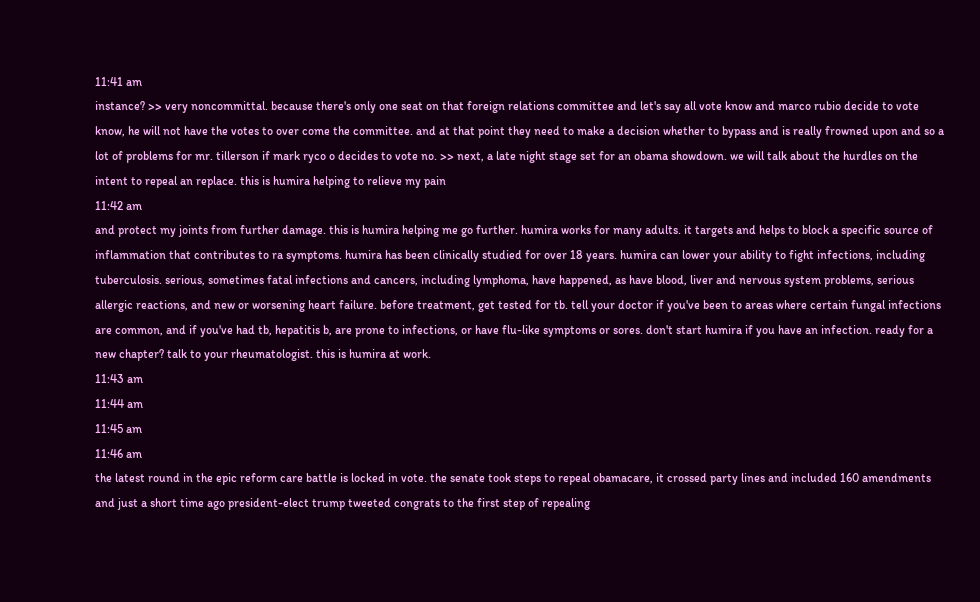11:41 am
instance? >> very noncommittal. because there's only one seat on that foreign relations committee and let's say all vote know and marco rubio decide to vote know, he will not have the votes to over come the committee. and at that point they need to make a decision whether to bypass and is really frowned upon and so a lot of problems for mr. tillerson if mark ryco o decides to vote no. >> next, a late night stage set for an obama showdown. we will talk about the hurdles on the intent to repeal an replace. this is humira helping to relieve my pain
11:42 am
and protect my joints from further damage. this is humira helping me go further. humira works for many adults. it targets and helps to block a specific source of inflammation that contributes to ra symptoms. humira has been clinically studied for over 18 years. humira can lower your ability to fight infections, including tuberculosis. serious, sometimes fatal infections and cancers, including lymphoma, have happened, as have blood, liver and nervous system problems, serious allergic reactions, and new or worsening heart failure. before treatment, get tested for tb. tell your doctor if you've been to areas where certain fungal infections are common, and if you've had tb, hepatitis b, are prone to infections, or have flu-like symptoms or sores. don't start humira if you have an infection. ready for a new chapter? talk to your rheumatologist. this is humira at work.
11:43 am
11:44 am
11:45 am
11:46 am
the latest round in the epic reform care battle is locked in vote. the senate took steps to repeal obamacare, it crossed party lines and included 160 amendments and just a short time ago president-elect trump tweeted congrats to the first step of repealing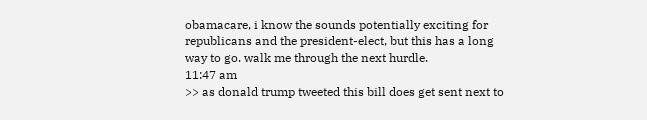obamacare, i know the sounds potentially exciting for republicans and the president-elect, but this has a long way to go. walk me through the next hurdle.
11:47 am
>> as donald trump tweeted this bill does get sent next to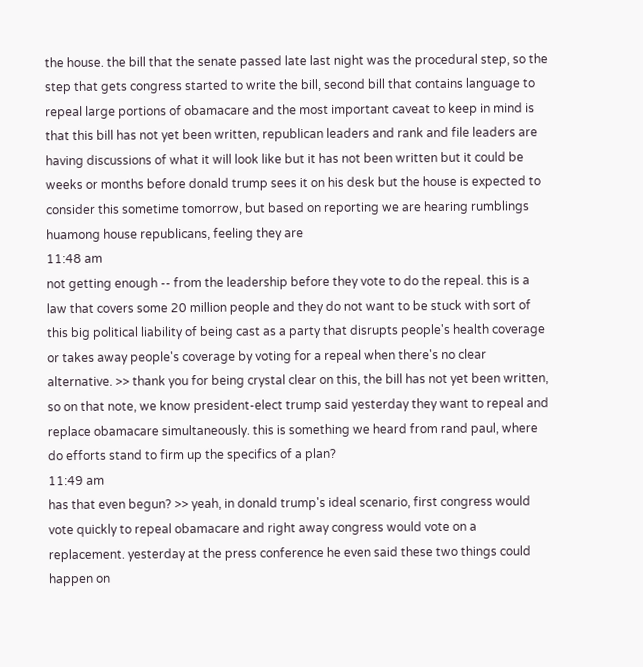the house. the bill that the senate passed late last night was the procedural step, so the step that gets congress started to write the bill, second bill that contains language to repeal large portions of obamacare and the most important caveat to keep in mind is that this bill has not yet been written, republican leaders and rank and file leaders are having discussions of what it will look like but it has not been written but it could be weeks or months before donald trump sees it on his desk but the house is expected to consider this sometime tomorrow, but based on reporting we are hearing rumblings huamong house republicans, feeling they are
11:48 am
not getting enough -- from the leadership before they vote to do the repeal. this is a law that covers some 20 million people and they do not want to be stuck with sort of this big political liability of being cast as a party that disrupts people's health coverage or takes away people's coverage by voting for a repeal when there's no clear alternative. >> thank you for being crystal clear on this, the bill has not yet been written, so on that note, we know president-elect trump said yesterday they want to repeal and replace obamacare simultaneously. this is something we heard from rand paul, where do efforts stand to firm up the specifics of a plan?
11:49 am
has that even begun? >> yeah, in donald trump's ideal scenario, first congress would vote quickly to repeal obamacare and right away congress would vote on a replacement. yesterday at the press conference he even said these two things could happen on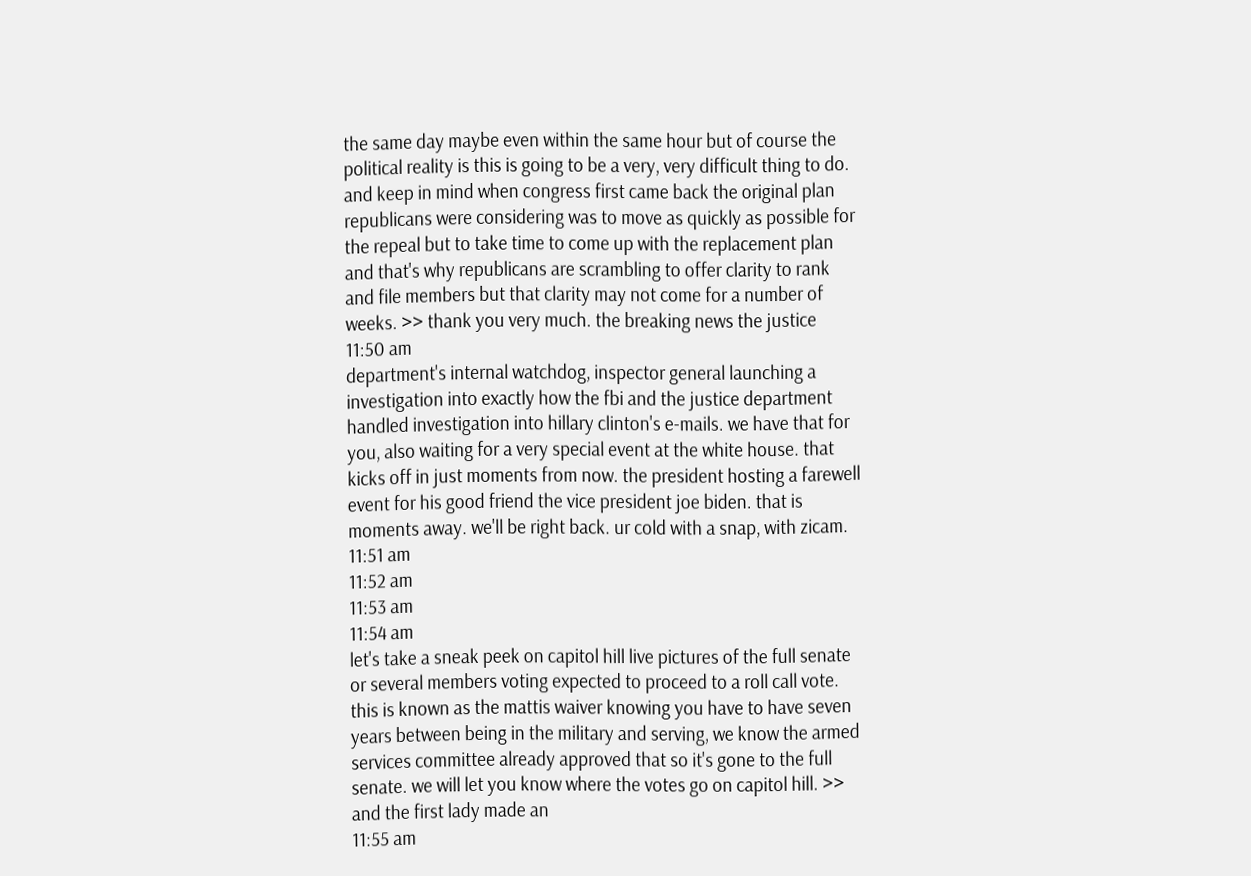the same day maybe even within the same hour but of course the political reality is this is going to be a very, very difficult thing to do. and keep in mind when congress first came back the original plan republicans were considering was to move as quickly as possible for the repeal but to take time to come up with the replacement plan and that's why republicans are scrambling to offer clarity to rank and file members but that clarity may not come for a number of weeks. >> thank you very much. the breaking news the justice
11:50 am
department's internal watchdog, inspector general launching a investigation into exactly how the fbi and the justice department handled investigation into hillary clinton's e-mails. we have that for you, also waiting for a very special event at the white house. that kicks off in just moments from now. the president hosting a farewell event for his good friend the vice president joe biden. that is moments away. we'll be right back. ur cold with a snap, with zicam.
11:51 am
11:52 am
11:53 am
11:54 am
let's take a sneak peek on capitol hill live pictures of the full senate or several members voting expected to proceed to a roll call vote. this is known as the mattis waiver knowing you have to have seven years between being in the military and serving, we know the armed services committee already approved that so it's gone to the full senate. we will let you know where the votes go on capitol hill. >> and the first lady made an
11:55 am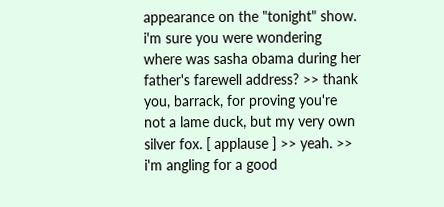appearance on the "tonight" show. i'm sure you were wondering where was sasha obama during her father's farewell address? >> thank you, barrack, for proving you're not a lame duck, but my very own silver fox. [ applause ] >> yeah. >> i'm angling for a good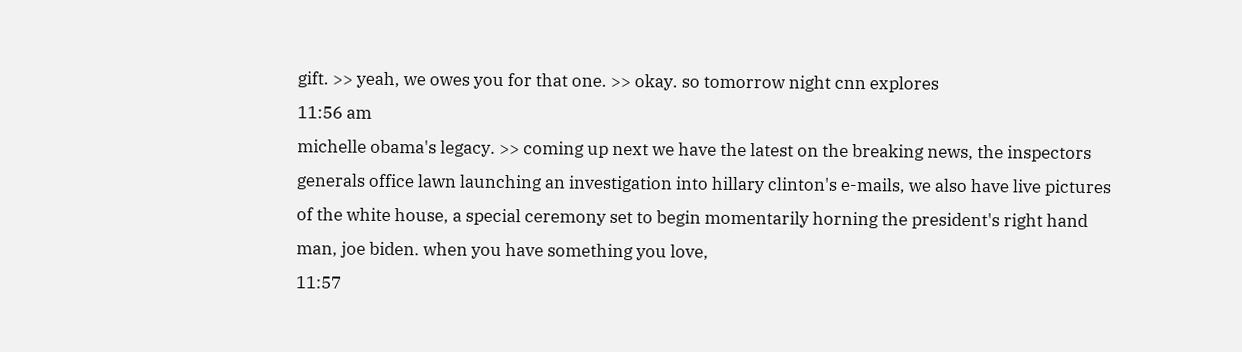gift. >> yeah, we owes you for that one. >> okay. so tomorrow night cnn explores
11:56 am
michelle obama's legacy. >> coming up next we have the latest on the breaking news, the inspectors generals office lawn launching an investigation into hillary clinton's e-mails, we also have live pictures of the white house, a special ceremony set to begin momentarily horning the president's right hand man, joe biden. when you have something you love,
11:57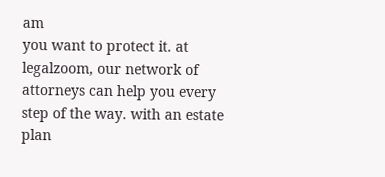am
you want to protect it. at legalzoom, our network of attorneys can help you every step of the way. with an estate plan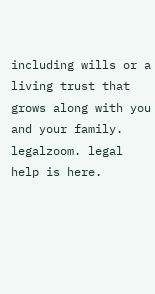including wills or a living trust that grows along with you and your family. legalzoom. legal help is here.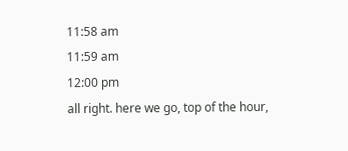11:58 am
11:59 am
12:00 pm
all right. here we go, top of the hour,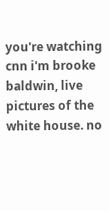you're watching cnn i'm brooke baldwin, live pictures of the white house. no